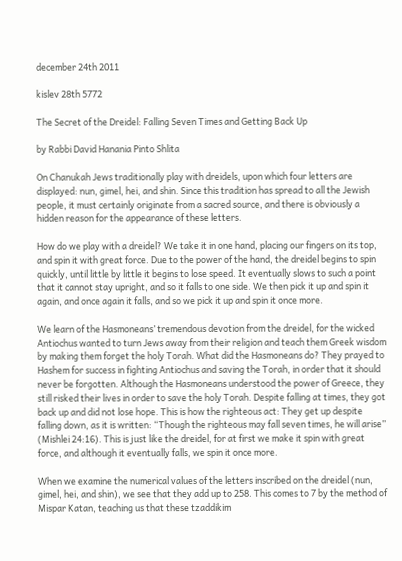december 24th 2011

kislev 28th 5772

The Secret of the Dreidel: Falling Seven Times and Getting Back Up

by Rabbi David Hanania Pinto Shlita

On Chanukah Jews traditionally play with dreidels, upon which four letters are displayed: nun, gimel, hei, and shin. Since this tradition has spread to all the Jewish people, it must certainly originate from a sacred source, and there is obviously a hidden reason for the appearance of these letters.

How do we play with a dreidel? We take it in one hand, placing our fingers on its top, and spin it with great force. Due to the power of the hand, the dreidel begins to spin quickly, until little by little it begins to lose speed. It eventually slows to such a point that it cannot stay upright, and so it falls to one side. We then pick it up and spin it again, and once again it falls, and so we pick it up and spin it once more.

We learn of the Hasmoneans’ tremendous devotion from the dreidel, for the wicked Antiochus wanted to turn Jews away from their religion and teach them Greek wisdom by making them forget the holy Torah. What did the Hasmoneans do? They prayed to Hashem for success in fighting Antiochus and saving the Torah, in order that it should never be forgotten. Although the Hasmoneans understood the power of Greece, they still risked their lives in order to save the holy Torah. Despite falling at times, they got back up and did not lose hope. This is how the righteous act: They get up despite falling down, as it is written: “Though the righteous may fall seven times, he will arise” (Mishlei 24:16). This is just like the dreidel, for at first we make it spin with great force, and although it eventually falls, we spin it once more.

When we examine the numerical values of the letters inscribed on the dreidel (nun, gimel, hei, and shin), we see that they add up to 258. This comes to 7 by the method of Mispar Katan, teaching us that these tzaddikim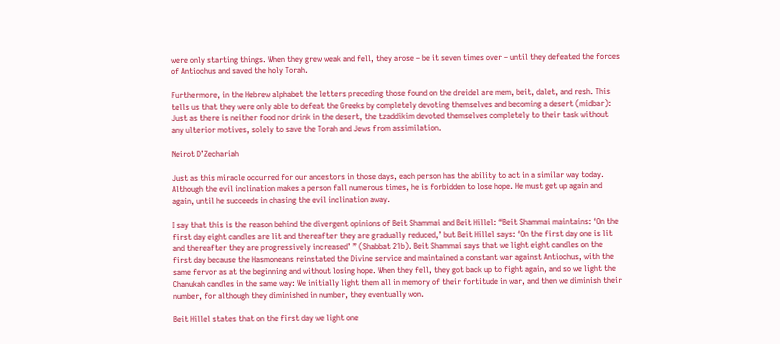were only starting things. When they grew weak and fell, they arose – be it seven times over – until they defeated the forces of Antiochus and saved the holy Torah.

Furthermore, in the Hebrew alphabet the letters preceding those found on the dreidel are mem, beit, dalet, and resh. This tells us that they were only able to defeat the Greeks by completely devoting themselves and becoming a desert (midbar): Just as there is neither food nor drink in the desert, the tzaddikim devoted themselves completely to their task without any ulterior motives, solely to save the Torah and Jews from assimilation.

Neirot D’Zechariah

Just as this miracle occurred for our ancestors in those days, each person has the ability to act in a similar way today. Although the evil inclination makes a person fall numerous times, he is forbidden to lose hope. He must get up again and again, until he succeeds in chasing the evil inclination away.

I say that this is the reason behind the divergent opinions of Beit Shammai and Beit Hillel: “Beit Shammai maintains: ‘On the first day eight candles are lit and thereafter they are gradually reduced,’ but Beit Hillel says: ‘On the first day one is lit and thereafter they are progressively increased’ ” (Shabbat 21b). Beit Shammai says that we light eight candles on the first day because the Hasmoneans reinstated the Divine service and maintained a constant war against Antiochus, with the same fervor as at the beginning and without losing hope. When they fell, they got back up to fight again, and so we light the Chanukah candles in the same way: We initially light them all in memory of their fortitude in war, and then we diminish their number, for although they diminished in number, they eventually won.

Beit Hillel states that on the first day we light one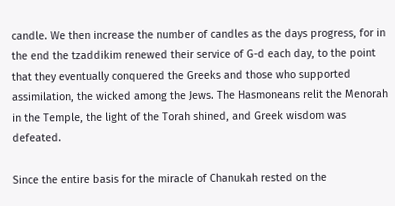candle. We then increase the number of candles as the days progress, for in the end the tzaddikim renewed their service of G-d each day, to the point that they eventually conquered the Greeks and those who supported assimilation, the wicked among the Jews. The Hasmoneans relit the Menorah in the Temple, the light of the Torah shined, and Greek wisdom was defeated.

Since the entire basis for the miracle of Chanukah rested on the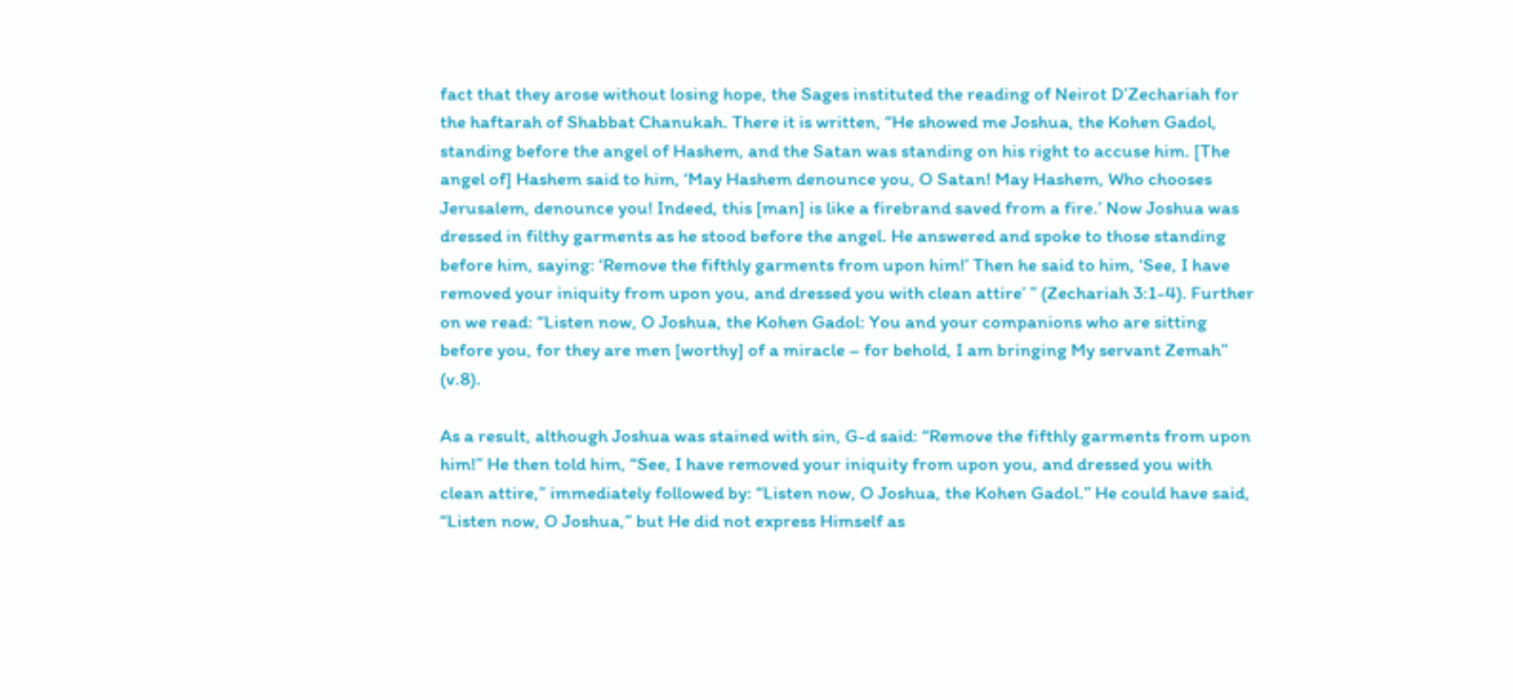fact that they arose without losing hope, the Sages instituted the reading of Neirot D’Zechariah for the haftarah of Shabbat Chanukah. There it is written, “He showed me Joshua, the Kohen Gadol, standing before the angel of Hashem, and the Satan was standing on his right to accuse him. [The angel of] Hashem said to him, ‘May Hashem denounce you, O Satan! May Hashem, Who chooses Jerusalem, denounce you! Indeed, this [man] is like a firebrand saved from a fire.’ Now Joshua was dressed in filthy garments as he stood before the angel. He answered and spoke to those standing before him, saying: ‘Remove the fifthly garments from upon him!’ Then he said to him, ‘See, I have removed your iniquity from upon you, and dressed you with clean attire’ ” (Zechariah 3:1-4). Further on we read: “Listen now, O Joshua, the Kohen Gadol: You and your companions who are sitting before you, for they are men [worthy] of a miracle – for behold, I am bringing My servant Zemah” (v.8).

As a result, although Joshua was stained with sin, G-d said: “Remove the fifthly garments from upon him!” He then told him, “See, I have removed your iniquity from upon you, and dressed you with clean attire,” immediately followed by: “Listen now, O Joshua, the Kohen Gadol.” He could have said, “Listen now, O Joshua,” but He did not express Himself as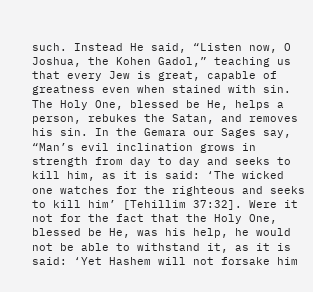such. Instead He said, “Listen now, O Joshua, the Kohen Gadol,” teaching us that every Jew is great, capable of greatness even when stained with sin. The Holy One, blessed be He, helps a person, rebukes the Satan, and removes his sin. In the Gemara our Sages say, “Man’s evil inclination grows in strength from day to day and seeks to kill him, as it is said: ‘The wicked one watches for the righteous and seeks to kill him’ [Tehillim 37:32]. Were it not for the fact that the Holy One, blessed be He, was his help, he would not be able to withstand it, as it is said: ‘Yet Hashem will not forsake him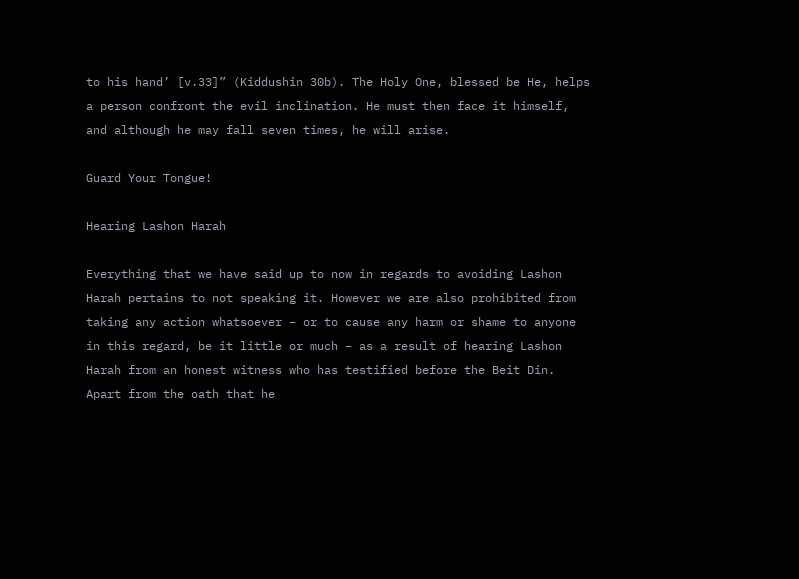to his hand’ [v.33]” (Kiddushin 30b). The Holy One, blessed be He, helps a person confront the evil inclination. He must then face it himself, and although he may fall seven times, he will arise.

Guard Your Tongue!

Hearing Lashon Harah

Everything that we have said up to now in regards to avoiding Lashon Harah pertains to not speaking it. However we are also prohibited from taking any action whatsoever – or to cause any harm or shame to anyone in this regard, be it little or much – as a result of hearing Lashon Harah from an honest witness who has testified before the Beit Din. Apart from the oath that he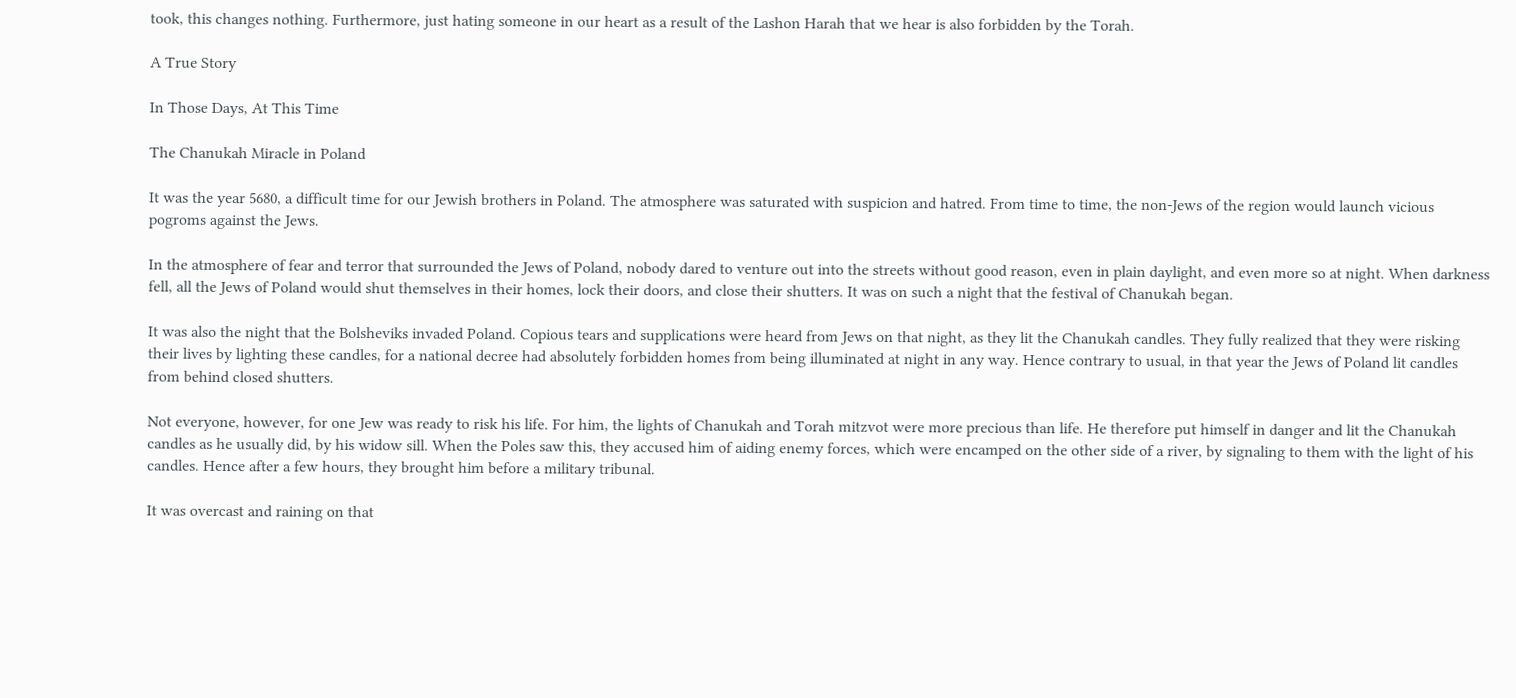took, this changes nothing. Furthermore, just hating someone in our heart as a result of the Lashon Harah that we hear is also forbidden by the Torah.

A True Story

In Those Days, At This Time

The Chanukah Miracle in Poland

It was the year 5680, a difficult time for our Jewish brothers in Poland. The atmosphere was saturated with suspicion and hatred. From time to time, the non-Jews of the region would launch vicious pogroms against the Jews.

In the atmosphere of fear and terror that surrounded the Jews of Poland, nobody dared to venture out into the streets without good reason, even in plain daylight, and even more so at night. When darkness fell, all the Jews of Poland would shut themselves in their homes, lock their doors, and close their shutters. It was on such a night that the festival of Chanukah began.

It was also the night that the Bolsheviks invaded Poland. Copious tears and supplications were heard from Jews on that night, as they lit the Chanukah candles. They fully realized that they were risking their lives by lighting these candles, for a national decree had absolutely forbidden homes from being illuminated at night in any way. Hence contrary to usual, in that year the Jews of Poland lit candles from behind closed shutters.

Not everyone, however, for one Jew was ready to risk his life. For him, the lights of Chanukah and Torah mitzvot were more precious than life. He therefore put himself in danger and lit the Chanukah candles as he usually did, by his widow sill. When the Poles saw this, they accused him of aiding enemy forces, which were encamped on the other side of a river, by signaling to them with the light of his candles. Hence after a few hours, they brought him before a military tribunal.

It was overcast and raining on that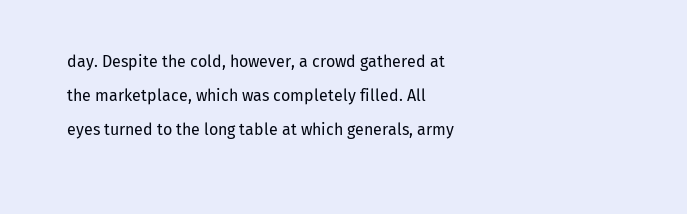day. Despite the cold, however, a crowd gathered at the marketplace, which was completely filled. All eyes turned to the long table at which generals, army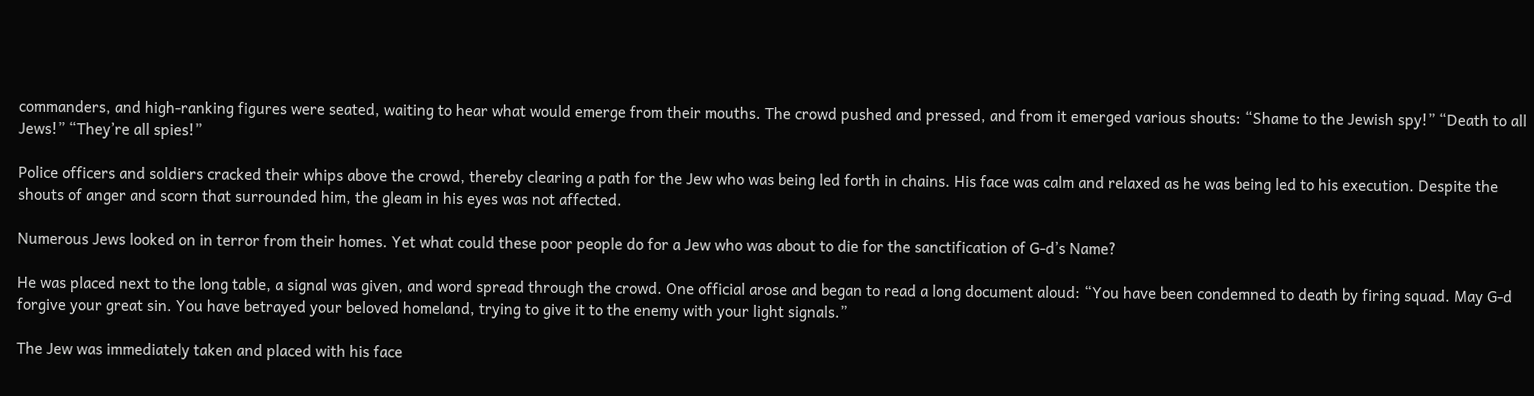commanders, and high-ranking figures were seated, waiting to hear what would emerge from their mouths. The crowd pushed and pressed, and from it emerged various shouts: “Shame to the Jewish spy!” “Death to all Jews!” “They’re all spies!”

Police officers and soldiers cracked their whips above the crowd, thereby clearing a path for the Jew who was being led forth in chains. His face was calm and relaxed as he was being led to his execution. Despite the shouts of anger and scorn that surrounded him, the gleam in his eyes was not affected.

Numerous Jews looked on in terror from their homes. Yet what could these poor people do for a Jew who was about to die for the sanctification of G-d’s Name?

He was placed next to the long table, a signal was given, and word spread through the crowd. One official arose and began to read a long document aloud: “You have been condemned to death by firing squad. May G-d forgive your great sin. You have betrayed your beloved homeland, trying to give it to the enemy with your light signals.”

The Jew was immediately taken and placed with his face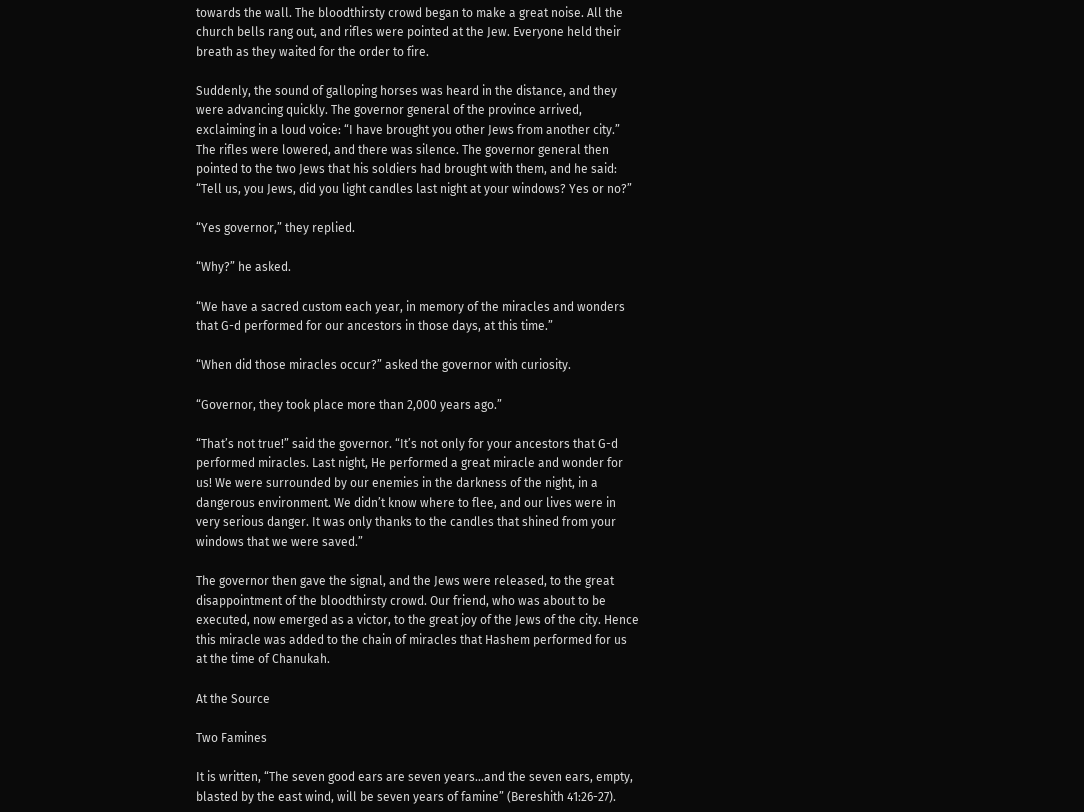towards the wall. The bloodthirsty crowd began to make a great noise. All the church bells rang out, and rifles were pointed at the Jew. Everyone held their breath as they waited for the order to fire.

Suddenly, the sound of galloping horses was heard in the distance, and they were advancing quickly. The governor general of the province arrived, exclaiming in a loud voice: “I have brought you other Jews from another city.” The rifles were lowered, and there was silence. The governor general then pointed to the two Jews that his soldiers had brought with them, and he said: “Tell us, you Jews, did you light candles last night at your windows? Yes or no?”

“Yes governor,” they replied.

“Why?” he asked.

“We have a sacred custom each year, in memory of the miracles and wonders that G-d performed for our ancestors in those days, at this time.”

“When did those miracles occur?” asked the governor with curiosity.

“Governor, they took place more than 2,000 years ago.”

“That’s not true!” said the governor. “It’s not only for your ancestors that G-d performed miracles. Last night, He performed a great miracle and wonder for us! We were surrounded by our enemies in the darkness of the night, in a dangerous environment. We didn’t know where to flee, and our lives were in very serious danger. It was only thanks to the candles that shined from your windows that we were saved.”

The governor then gave the signal, and the Jews were released, to the great disappointment of the bloodthirsty crowd. Our friend, who was about to be executed, now emerged as a victor, to the great joy of the Jews of the city. Hence this miracle was added to the chain of miracles that Hashem performed for us at the time of Chanukah.

At the Source

Two Famines

It is written, “The seven good ears are seven years…and the seven ears, empty, blasted by the east wind, will be seven years of famine” (Bereshith 41:26-27).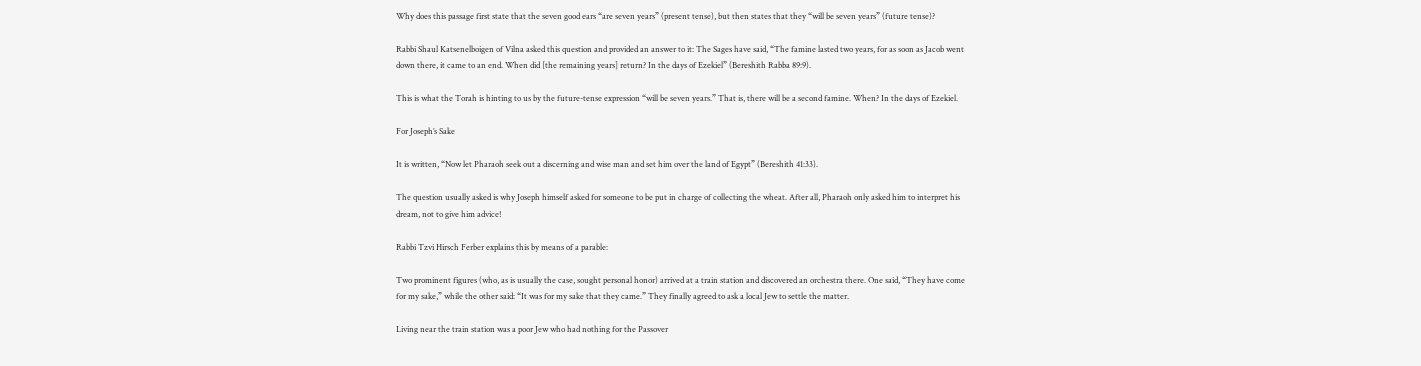Why does this passage first state that the seven good ears “are seven years” (present tense), but then states that they “will be seven years” (future tense)?

Rabbi Shaul Katsenelboigen of Vilna asked this question and provided an answer to it: The Sages have said, “The famine lasted two years, for as soon as Jacob went down there, it came to an end. When did [the remaining years] return? In the days of Ezekiel” (Bereshith Rabba 89:9).

This is what the Torah is hinting to us by the future-tense expression “will be seven years.” That is, there will be a second famine. When? In the days of Ezekiel.

For Joseph’s Sake

It is written, “Now let Pharaoh seek out a discerning and wise man and set him over the land of Egypt” (Bereshith 41:33).

The question usually asked is why Joseph himself asked for someone to be put in charge of collecting the wheat. After all, Pharaoh only asked him to interpret his dream, not to give him advice!

Rabbi Tzvi Hirsch Ferber explains this by means of a parable:

Two prominent figures (who, as is usually the case, sought personal honor) arrived at a train station and discovered an orchestra there. One said, “They have come for my sake,” while the other said: “It was for my sake that they came.” They finally agreed to ask a local Jew to settle the matter.

Living near the train station was a poor Jew who had nothing for the Passover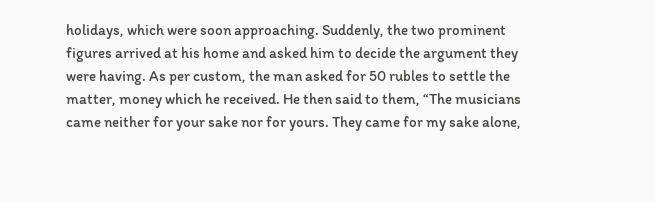holidays, which were soon approaching. Suddenly, the two prominent figures arrived at his home and asked him to decide the argument they were having. As per custom, the man asked for 50 rubles to settle the matter, money which he received. He then said to them, “The musicians came neither for your sake nor for yours. They came for my sake alone,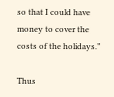so that I could have money to cover the costs of the holidays.”

Thus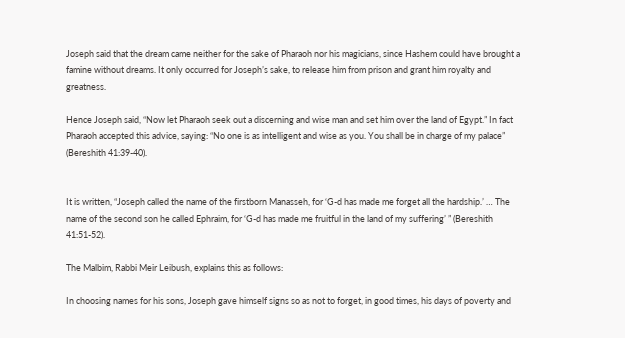Joseph said that the dream came neither for the sake of Pharaoh nor his magicians, since Hashem could have brought a famine without dreams. It only occurred for Joseph’s sake, to release him from prison and grant him royalty and greatness.

Hence Joseph said, “Now let Pharaoh seek out a discerning and wise man and set him over the land of Egypt.” In fact Pharaoh accepted this advice, saying: “No one is as intelligent and wise as you. You shall be in charge of my palace” (Bereshith 41:39-40).


It is written, “Joseph called the name of the firstborn Manasseh, for ‘G-d has made me forget all the hardship.’ … The name of the second son he called Ephraim, for ‘G-d has made me fruitful in the land of my suffering’ ” (Bereshith 41:51-52).

The Malbim, Rabbi Meir Leibush, explains this as follows:

In choosing names for his sons, Joseph gave himself signs so as not to forget, in good times, his days of poverty and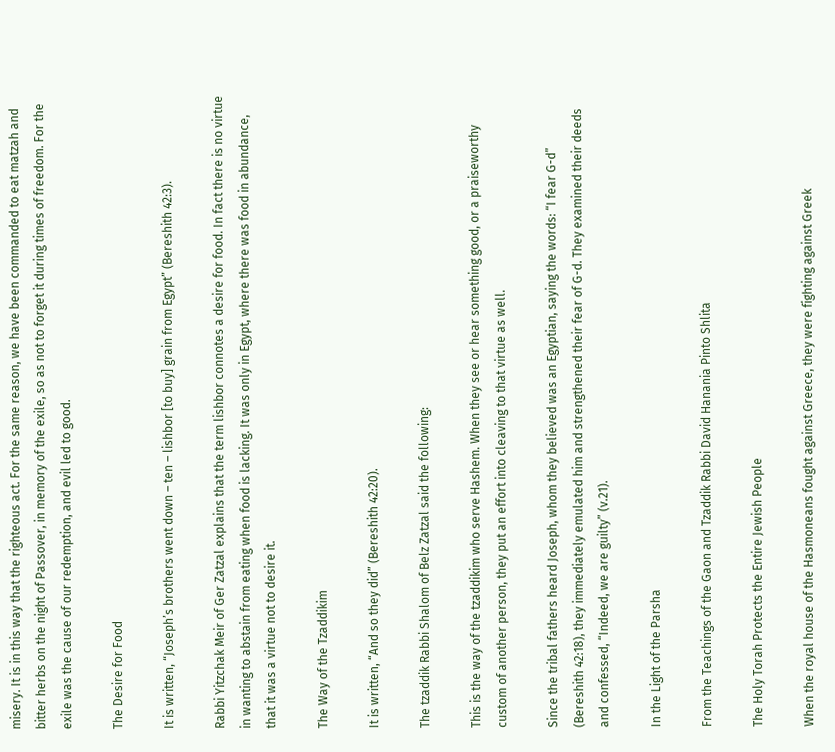misery. It is in this way that the righteous act. For the same reason, we have been commanded to eat matzah and bitter herbs on the night of Passover, in memory of the exile, so as not to forget it during times of freedom. For the exile was the cause of our redemption, and evil led to good.

The Desire for Food

It is written, “Joseph’s brothers went down – ten – lishbor [to buy] grain from Egypt” (Bereshith 42:3).

Rabbi Yitzchak Meir of Ger Zatzal explains that the term lishbor connotes a desire for food. In fact there is no virtue in wanting to abstain from eating when food is lacking. It was only in Egypt, where there was food in abundance, that it was a virtue not to desire it.

The Way of the Tzaddikim

It is written, “And so they did” (Bereshith 42:20).

The tzaddik Rabbi Shalom of Belz Zatzal said the following:

This is the way of the tzaddikim who serve Hashem. When they see or hear something good, or a praiseworthy custom of another person, they put an effort into cleaving to that virtue as well.

Since the tribal fathers heard Joseph, whom they believed was an Egyptian, saying the words: “I fear G-d” (Bereshith 42:18), they immediately emulated him and strengthened their fear of G-d. They examined their deeds and confessed, “Indeed, we are guilty” (v.21).

In the Light of the Parsha

From the Teachings of the Gaon and Tzaddik Rabbi David Hanania Pinto Shlita

The Holy Torah Protects the Entire Jewish People

When the royal house of the Hasmoneans fought against Greece, they were fighting against Greek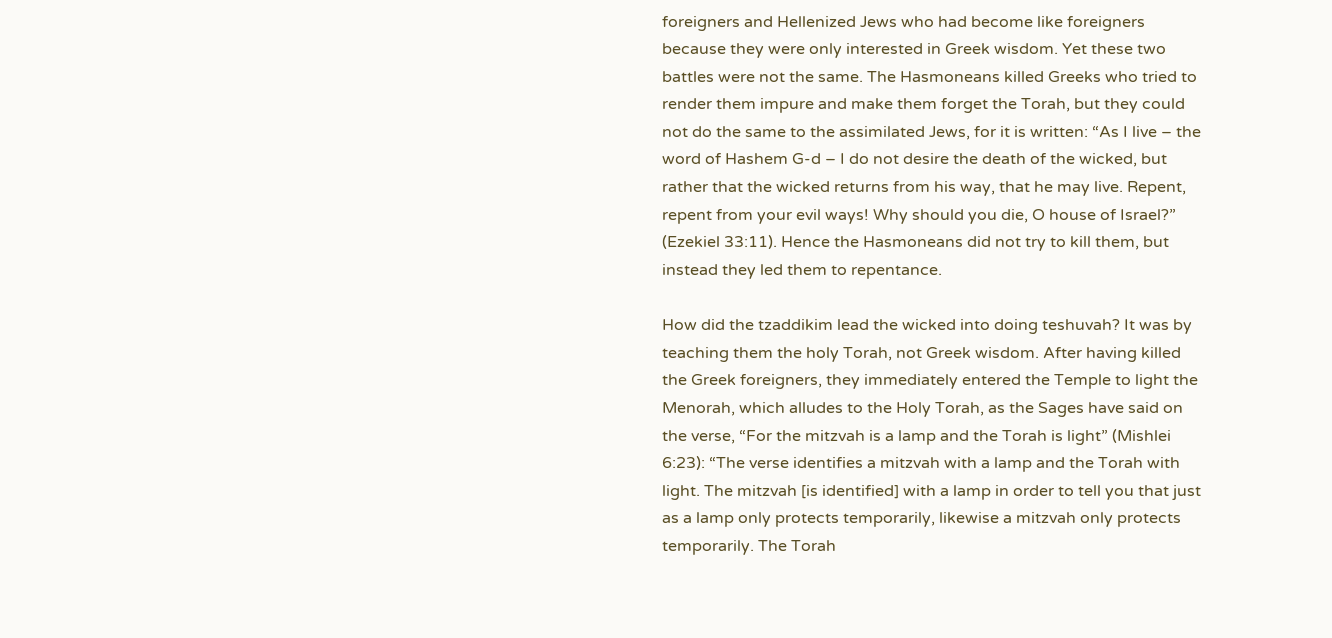foreigners and Hellenized Jews who had become like foreigners because they were only interested in Greek wisdom. Yet these two battles were not the same. The Hasmoneans killed Greeks who tried to render them impure and make them forget the Torah, but they could not do the same to the assimilated Jews, for it is written: “As I live – the word of Hashem G-d – I do not desire the death of the wicked, but rather that the wicked returns from his way, that he may live. Repent, repent from your evil ways! Why should you die, O house of Israel?” (Ezekiel 33:11). Hence the Hasmoneans did not try to kill them, but instead they led them to repentance.

How did the tzaddikim lead the wicked into doing teshuvah? It was by teaching them the holy Torah, not Greek wisdom. After having killed the Greek foreigners, they immediately entered the Temple to light the Menorah, which alludes to the Holy Torah, as the Sages have said on the verse, “For the mitzvah is a lamp and the Torah is light” (Mishlei 6:23): “The verse identifies a mitzvah with a lamp and the Torah with light. The mitzvah [is identified] with a lamp in order to tell you that just as a lamp only protects temporarily, likewise a mitzvah only protects temporarily. The Torah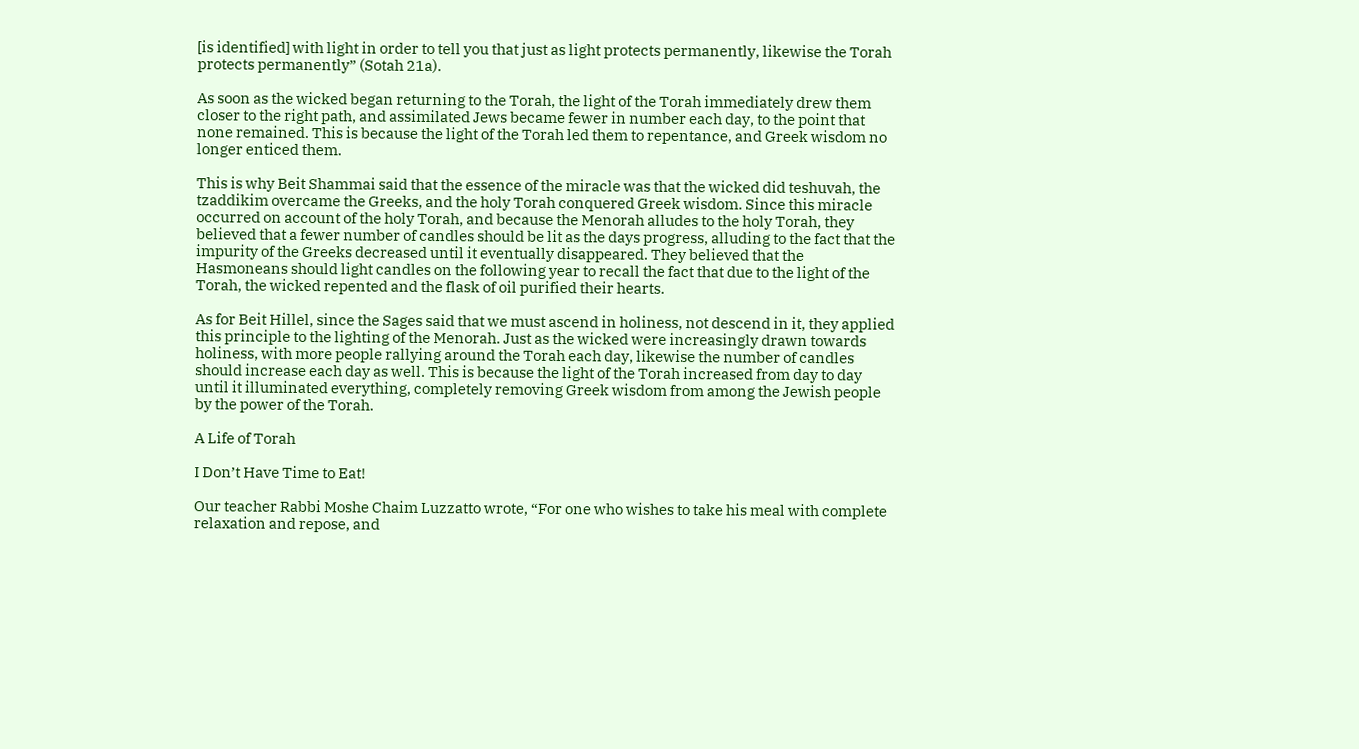[is identified] with light in order to tell you that just as light protects permanently, likewise the Torah protects permanently” (Sotah 21a).

As soon as the wicked began returning to the Torah, the light of the Torah immediately drew them closer to the right path, and assimilated Jews became fewer in number each day, to the point that none remained. This is because the light of the Torah led them to repentance, and Greek wisdom no longer enticed them.

This is why Beit Shammai said that the essence of the miracle was that the wicked did teshuvah, the tzaddikim overcame the Greeks, and the holy Torah conquered Greek wisdom. Since this miracle occurred on account of the holy Torah, and because the Menorah alludes to the holy Torah, they believed that a fewer number of candles should be lit as the days progress, alluding to the fact that the impurity of the Greeks decreased until it eventually disappeared. They believed that the Hasmoneans should light candles on the following year to recall the fact that due to the light of the Torah, the wicked repented and the flask of oil purified their hearts.

As for Beit Hillel, since the Sages said that we must ascend in holiness, not descend in it, they applied this principle to the lighting of the Menorah. Just as the wicked were increasingly drawn towards holiness, with more people rallying around the Torah each day, likewise the number of candles should increase each day as well. This is because the light of the Torah increased from day to day until it illuminated everything, completely removing Greek wisdom from among the Jewish people by the power of the Torah.

A Life of Torah

I Don’t Have Time to Eat!

Our teacher Rabbi Moshe Chaim Luzzatto wrote, “For one who wishes to take his meal with complete relaxation and repose, and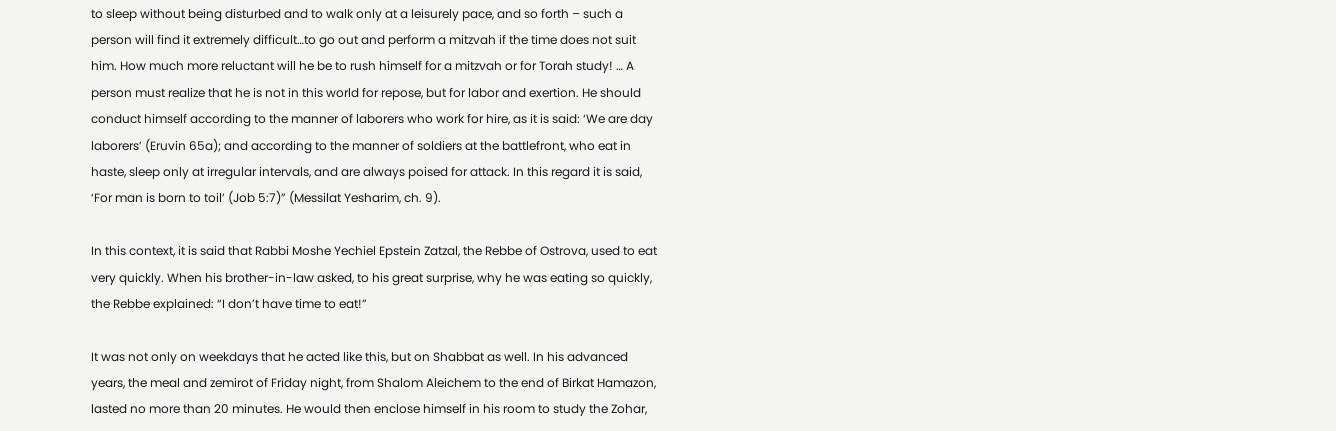to sleep without being disturbed and to walk only at a leisurely pace, and so forth – such a person will find it extremely difficult…to go out and perform a mitzvah if the time does not suit him. How much more reluctant will he be to rush himself for a mitzvah or for Torah study! … A person must realize that he is not in this world for repose, but for labor and exertion. He should conduct himself according to the manner of laborers who work for hire, as it is said: ‘We are day laborers’ (Eruvin 65a); and according to the manner of soldiers at the battlefront, who eat in haste, sleep only at irregular intervals, and are always poised for attack. In this regard it is said, ‘For man is born to toil’ (Job 5:7)” (Messilat Yesharim, ch. 9).

In this context, it is said that Rabbi Moshe Yechiel Epstein Zatzal, the Rebbe of Ostrova, used to eat very quickly. When his brother-in-law asked, to his great surprise, why he was eating so quickly, the Rebbe explained: “I don’t have time to eat!”

It was not only on weekdays that he acted like this, but on Shabbat as well. In his advanced years, the meal and zemirot of Friday night, from Shalom Aleichem to the end of Birkat Hamazon, lasted no more than 20 minutes. He would then enclose himself in his room to study the Zohar,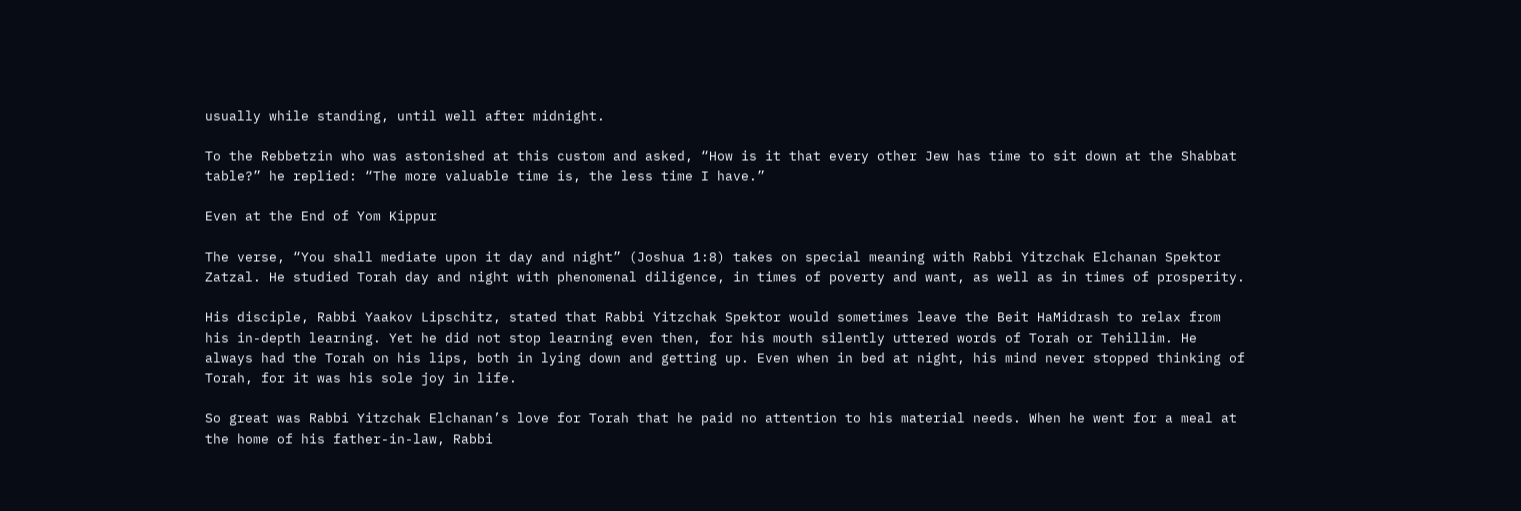usually while standing, until well after midnight.

To the Rebbetzin who was astonished at this custom and asked, “How is it that every other Jew has time to sit down at the Shabbat table?” he replied: “The more valuable time is, the less time I have.”

Even at the End of Yom Kippur

The verse, “You shall mediate upon it day and night” (Joshua 1:8) takes on special meaning with Rabbi Yitzchak Elchanan Spektor Zatzal. He studied Torah day and night with phenomenal diligence, in times of poverty and want, as well as in times of prosperity.

His disciple, Rabbi Yaakov Lipschitz, stated that Rabbi Yitzchak Spektor would sometimes leave the Beit HaMidrash to relax from his in-depth learning. Yet he did not stop learning even then, for his mouth silently uttered words of Torah or Tehillim. He always had the Torah on his lips, both in lying down and getting up. Even when in bed at night, his mind never stopped thinking of Torah, for it was his sole joy in life.

So great was Rabbi Yitzchak Elchanan’s love for Torah that he paid no attention to his material needs. When he went for a meal at the home of his father-in-law, Rabbi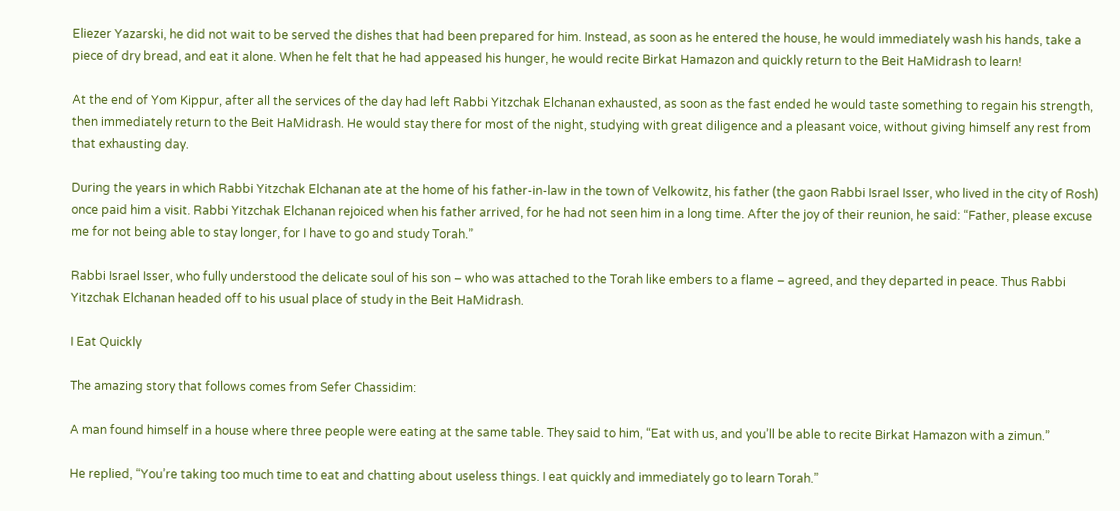Eliezer Yazarski, he did not wait to be served the dishes that had been prepared for him. Instead, as soon as he entered the house, he would immediately wash his hands, take a piece of dry bread, and eat it alone. When he felt that he had appeased his hunger, he would recite Birkat Hamazon and quickly return to the Beit HaMidrash to learn!

At the end of Yom Kippur, after all the services of the day had left Rabbi Yitzchak Elchanan exhausted, as soon as the fast ended he would taste something to regain his strength, then immediately return to the Beit HaMidrash. He would stay there for most of the night, studying with great diligence and a pleasant voice, without giving himself any rest from that exhausting day.

During the years in which Rabbi Yitzchak Elchanan ate at the home of his father-in-law in the town of Velkowitz, his father (the gaon Rabbi Israel Isser, who lived in the city of Rosh) once paid him a visit. Rabbi Yitzchak Elchanan rejoiced when his father arrived, for he had not seen him in a long time. After the joy of their reunion, he said: “Father, please excuse me for not being able to stay longer, for I have to go and study Torah.”

Rabbi Israel Isser, who fully understood the delicate soul of his son – who was attached to the Torah like embers to a flame – agreed, and they departed in peace. Thus Rabbi Yitzchak Elchanan headed off to his usual place of study in the Beit HaMidrash.

I Eat Quickly

The amazing story that follows comes from Sefer Chassidim:

A man found himself in a house where three people were eating at the same table. They said to him, “Eat with us, and you’ll be able to recite Birkat Hamazon with a zimun.”

He replied, “You’re taking too much time to eat and chatting about useless things. I eat quickly and immediately go to learn Torah.”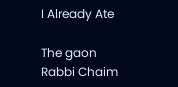I Already Ate

The gaon Rabbi Chaim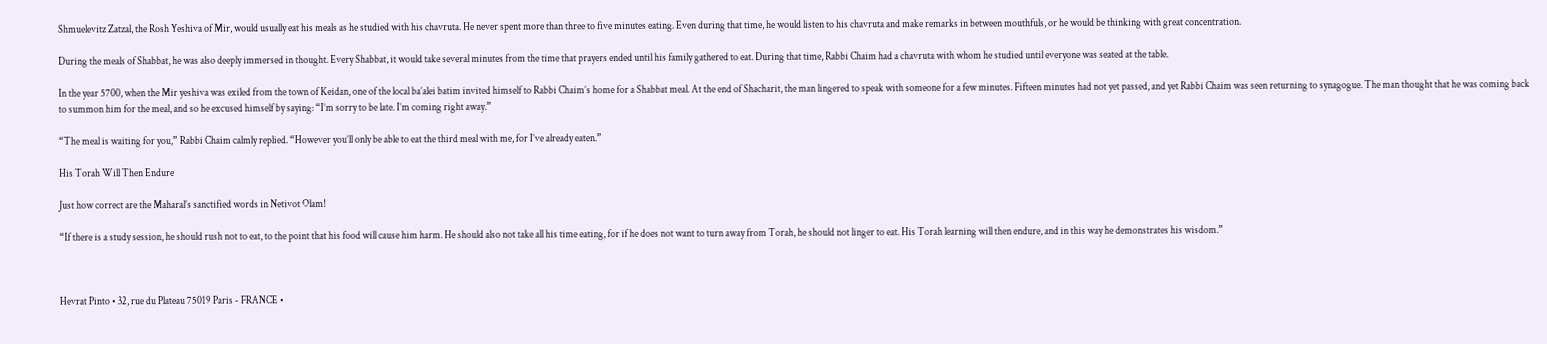Shmuelevitz Zatzal, the Rosh Yeshiva of Mir, would usually eat his meals as he studied with his chavruta. He never spent more than three to five minutes eating. Even during that time, he would listen to his chavruta and make remarks in between mouthfuls, or he would be thinking with great concentration.

During the meals of Shabbat, he was also deeply immersed in thought. Every Shabbat, it would take several minutes from the time that prayers ended until his family gathered to eat. During that time, Rabbi Chaim had a chavruta with whom he studied until everyone was seated at the table.

In the year 5700, when the Mir yeshiva was exiled from the town of Keidan, one of the local ba’alei batim invited himself to Rabbi Chaim’s home for a Shabbat meal. At the end of Shacharit, the man lingered to speak with someone for a few minutes. Fifteen minutes had not yet passed, and yet Rabbi Chaim was seen returning to synagogue. The man thought that he was coming back to summon him for the meal, and so he excused himself by saying: “I’m sorry to be late. I’m coming right away.”

“The meal is waiting for you,” Rabbi Chaim calmly replied. “However you’ll only be able to eat the third meal with me, for I’ve already eaten.”

His Torah Will Then Endure

Just how correct are the Maharal’s sanctified words in Netivot Olam!

“If there is a study session, he should rush not to eat, to the point that his food will cause him harm. He should also not take all his time eating, for if he does not want to turn away from Torah, he should not linger to eat. His Torah learning will then endure, and in this way he demonstrates his wisdom.”



Hevrat Pinto • 32, rue du Plateau 75019 Paris - FRANCE •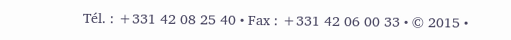Tél. : +331 42 08 25 40 • Fax : +331 42 06 00 33 • © 2015 •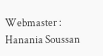Webmaster : Hanania Soussan